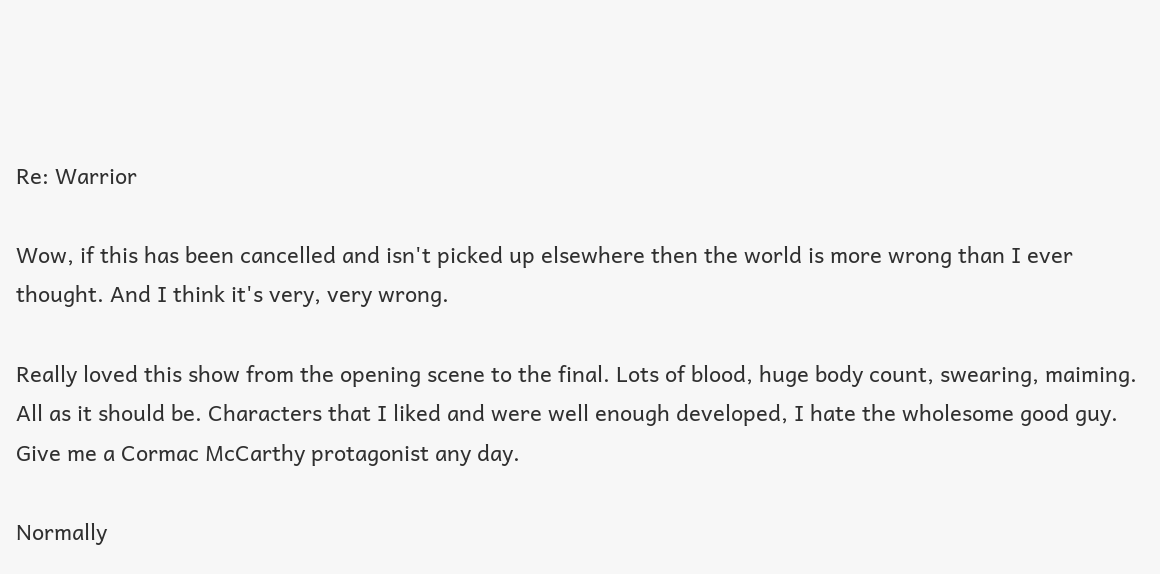Re: Warrior

Wow, if this has been cancelled and isn't picked up elsewhere then the world is more wrong than I ever thought. And I think it's very, very wrong.

Really loved this show from the opening scene to the final. Lots of blood, huge body count, swearing, maiming. All as it should be. Characters that I liked and were well enough developed, I hate the wholesome good guy. Give me a Cormac McCarthy protagonist any day.

Normally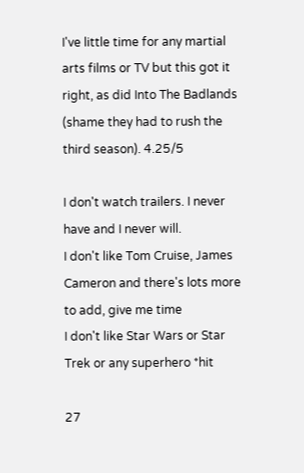I've little time for any martial arts films or TV but this got it right, as did Into The Badlands (shame they had to rush the third season). 4.25/5

I don't watch trailers. I never have and I never will.
I don't like Tom Cruise, James Cameron and there's lots more to add, give me time
I don't like Star Wars or Star Trek or any superhero *hit

27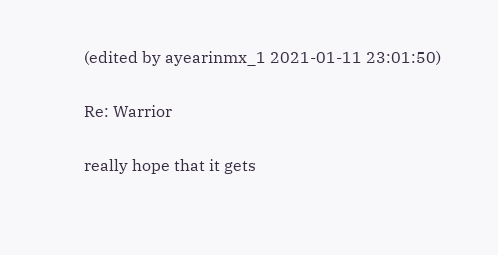(edited by ayearinmx_1 2021-01-11 23:01:50)

Re: Warrior

really hope that it gets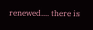renewed.... there is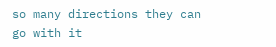so many directions they can go with it